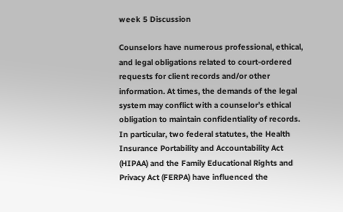week 5 Discussion

Counselors have numerous professional, ethical, and legal obligations related to court-ordered requests for client records and/or other information. At times, the demands of the legal system may conflict with a counselor’s ethical obligation to maintain confidentiality of records. In particular, two federal statutes, the Health Insurance Portability and Accountability Act (HIPAA) and the Family Educational Rights and Privacy Act (FERPA) have influenced the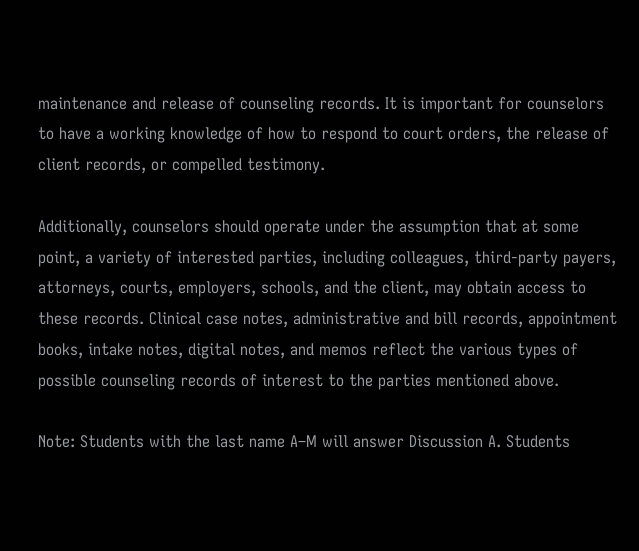maintenance and release of counseling records. It is important for counselors to have a working knowledge of how to respond to court orders, the release of client records, or compelled testimony.

Additionally, counselors should operate under the assumption that at some point, a variety of interested parties, including colleagues, third-party payers, attorneys, courts, employers, schools, and the client, may obtain access to these records. Clinical case notes, administrative and bill records, appointment books, intake notes, digital notes, and memos reflect the various types of possible counseling records of interest to the parties mentioned above.

Note: Students with the last name A–M will answer Discussion A. Students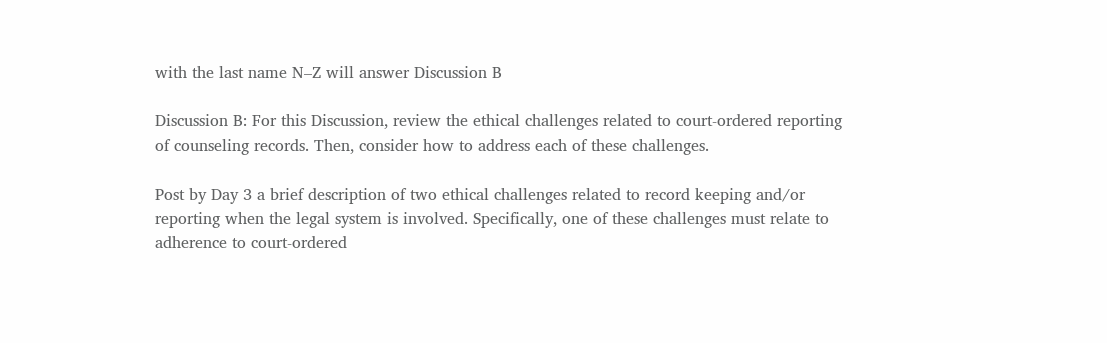with the last name N–Z will answer Discussion B

Discussion B: For this Discussion, review the ethical challenges related to court-ordered reporting of counseling records. Then, consider how to address each of these challenges.

Post by Day 3 a brief description of two ethical challenges related to record keeping and/or reporting when the legal system is involved. Specifically, one of these challenges must relate to adherence to court-ordered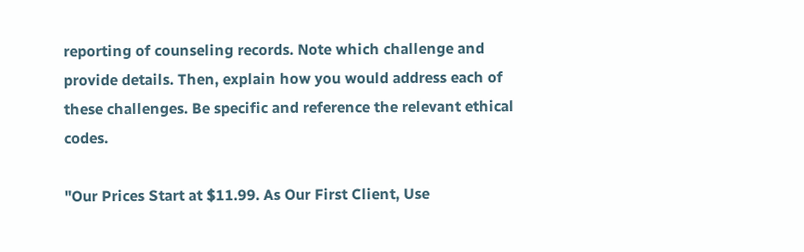reporting of counseling records. Note which challenge and provide details. Then, explain how you would address each of these challenges. Be specific and reference the relevant ethical codes.

"Our Prices Start at $11.99. As Our First Client, Use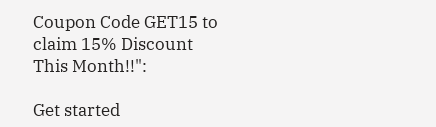Coupon Code GET15 to claim 15% Discount This Month!!":

Get started